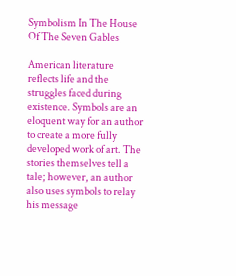Symbolism In The House Of The Seven Gables

American literature reflects life and the struggles faced during existence. Symbols are an eloquent way for an author to create a more fully developed work of art. The stories themselves tell a tale; however, an author also uses symbols to relay his message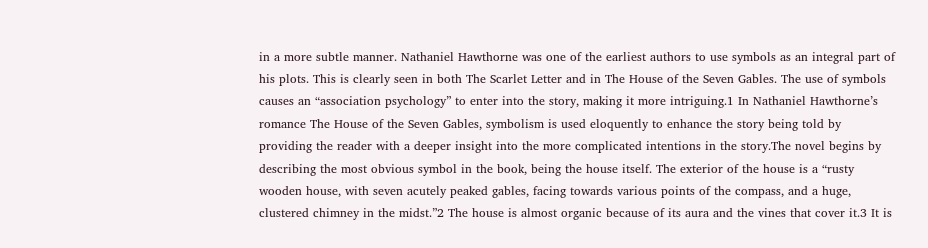in a more subtle manner. Nathaniel Hawthorne was one of the earliest authors to use symbols as an integral part of his plots. This is clearly seen in both The Scarlet Letter and in The House of the Seven Gables. The use of symbols causes an “association psychology” to enter into the story, making it more intriguing.1 In Nathaniel Hawthorne’s romance The House of the Seven Gables, symbolism is used eloquently to enhance the story being told by providing the reader with a deeper insight into the more complicated intentions in the story.The novel begins by describing the most obvious symbol in the book, being the house itself. The exterior of the house is a “rusty wooden house, with seven acutely peaked gables, facing towards various points of the compass, and a huge, clustered chimney in the midst.”2 The house is almost organic because of its aura and the vines that cover it.3 It is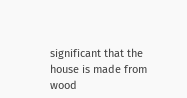significant that the house is made from wood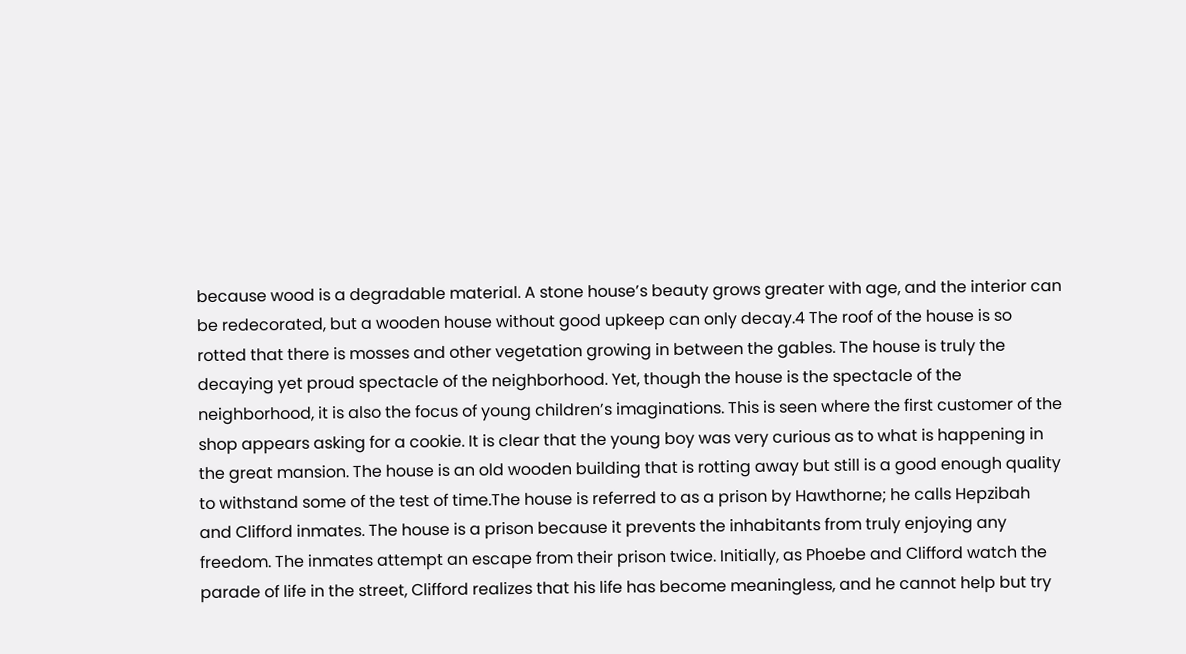because wood is a degradable material. A stone house’s beauty grows greater with age, and the interior can be redecorated, but a wooden house without good upkeep can only decay.4 The roof of the house is so rotted that there is mosses and other vegetation growing in between the gables. The house is truly the decaying yet proud spectacle of the neighborhood. Yet, though the house is the spectacle of the neighborhood, it is also the focus of young children’s imaginations. This is seen where the first customer of the shop appears asking for a cookie. It is clear that the young boy was very curious as to what is happening in the great mansion. The house is an old wooden building that is rotting away but still is a good enough quality to withstand some of the test of time.The house is referred to as a prison by Hawthorne; he calls Hepzibah and Clifford inmates. The house is a prison because it prevents the inhabitants from truly enjoying any freedom. The inmates attempt an escape from their prison twice. Initially, as Phoebe and Clifford watch the parade of life in the street, Clifford realizes that his life has become meaningless, and he cannot help but try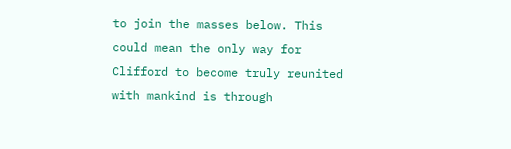to join the masses below. This could mean the only way for Clifford to become truly reunited with mankind is through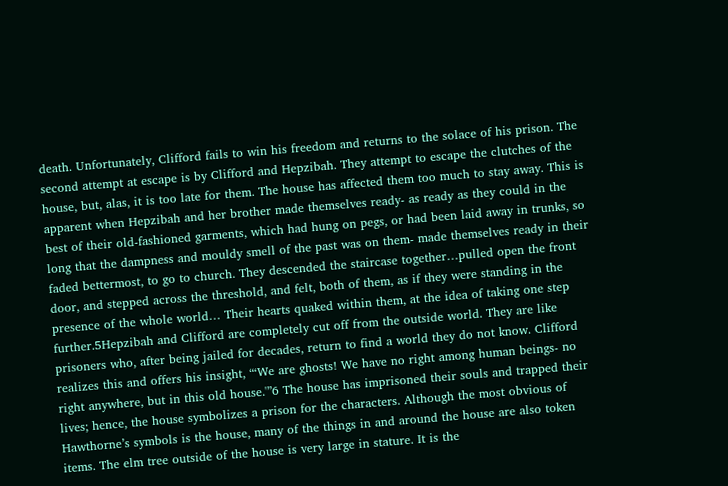death. Unfortunately, Clifford fails to win his freedom and returns to the solace of his prison. The second attempt at escape is by Clifford and Hepzibah. They attempt to escape the clutches of the house, but, alas, it is too late for them. The house has affected them too much to stay away. This is apparent when Hepzibah and her brother made themselves ready- as ready as they could in the best of their old-fashioned garments, which had hung on pegs, or had been laid away in trunks, so long that the dampness and mouldy smell of the past was on them- made themselves ready in their faded bettermost, to go to church. They descended the staircase together…pulled open the front door, and stepped across the threshold, and felt, both of them, as if they were standing in the presence of the whole world… Their hearts quaked within them, at the idea of taking one step further.5Hepzibah and Clifford are completely cut off from the outside world. They are like prisoners who, after being jailed for decades, return to find a world they do not know. Clifford realizes this and offers his insight, “‘We are ghosts! We have no right among human beings- no right anywhere, but in this old house.'”6 The house has imprisoned their souls and trapped their lives; hence, the house symbolizes a prison for the characters. Although the most obvious of Hawthorne’s symbols is the house, many of the things in and around the house are also token items. The elm tree outside of the house is very large in stature. It is the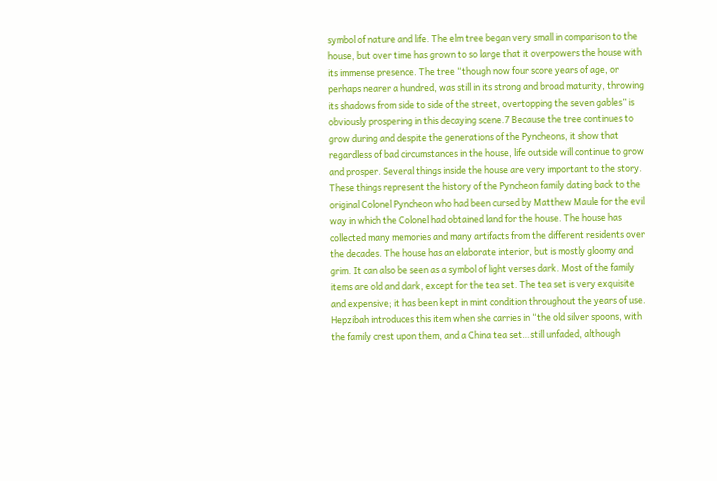symbol of nature and life. The elm tree began very small in comparison to the house, but over time has grown to so large that it overpowers the house with its immense presence. The tree “though now four score years of age, or perhaps nearer a hundred, was still in its strong and broad maturity, throwing its shadows from side to side of the street, overtopping the seven gables” is obviously prospering in this decaying scene.7 Because the tree continues to grow during and despite the generations of the Pyncheons, it show that regardless of bad circumstances in the house, life outside will continue to grow and prosper. Several things inside the house are very important to the story. These things represent the history of the Pyncheon family dating back to the original Colonel Pyncheon who had been cursed by Matthew Maule for the evil way in which the Colonel had obtained land for the house. The house has collected many memories and many artifacts from the different residents over the decades. The house has an elaborate interior, but is mostly gloomy and grim. It can also be seen as a symbol of light verses dark. Most of the family items are old and dark, except for the tea set. The tea set is very exquisite and expensive; it has been kept in mint condition throughout the years of use. Hepzibah introduces this item when she carries in “the old silver spoons, with the family crest upon them, and a China tea set…still unfaded, although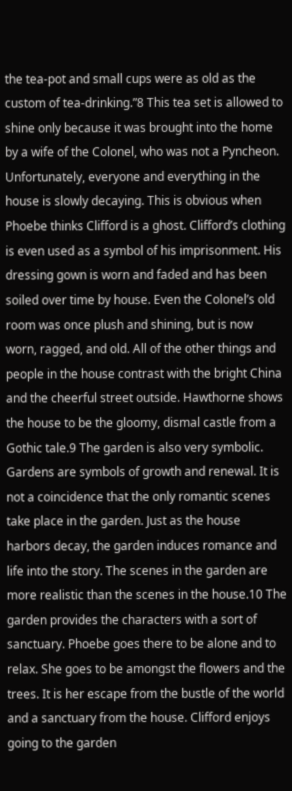the tea-pot and small cups were as old as the custom of tea-drinking.”8 This tea set is allowed to shine only because it was brought into the home by a wife of the Colonel, who was not a Pyncheon. Unfortunately, everyone and everything in the house is slowly decaying. This is obvious when Phoebe thinks Clifford is a ghost. Clifford’s clothing is even used as a symbol of his imprisonment. His dressing gown is worn and faded and has been soiled over time by house. Even the Colonel’s old room was once plush and shining, but is now worn, ragged, and old. All of the other things and people in the house contrast with the bright China and the cheerful street outside. Hawthorne shows the house to be the gloomy, dismal castle from a Gothic tale.9 The garden is also very symbolic. Gardens are symbols of growth and renewal. It is not a coincidence that the only romantic scenes take place in the garden. Just as the house harbors decay, the garden induces romance and life into the story. The scenes in the garden are more realistic than the scenes in the house.10 The garden provides the characters with a sort of sanctuary. Phoebe goes there to be alone and to relax. She goes to be amongst the flowers and the trees. It is her escape from the bustle of the world and a sanctuary from the house. Clifford enjoys going to the garden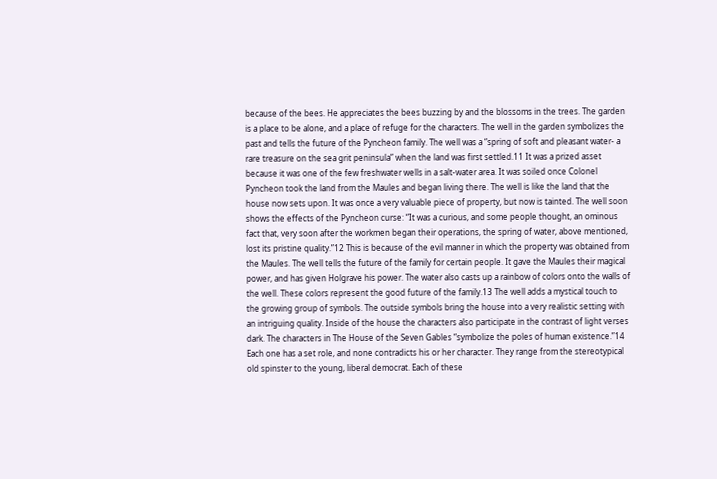because of the bees. He appreciates the bees buzzing by and the blossoms in the trees. The garden is a place to be alone, and a place of refuge for the characters. The well in the garden symbolizes the past and tells the future of the Pyncheon family. The well was a “spring of soft and pleasant water- a rare treasure on the sea grit peninsula” when the land was first settled.11 It was a prized asset because it was one of the few freshwater wells in a salt-water area. It was soiled once Colonel Pyncheon took the land from the Maules and began living there. The well is like the land that the house now sets upon. It was once a very valuable piece of property, but now is tainted. The well soon shows the effects of the Pyncheon curse: “It was a curious, and some people thought, an ominous fact that, very soon after the workmen began their operations, the spring of water, above mentioned, lost its pristine quality.”12 This is because of the evil manner in which the property was obtained from the Maules. The well tells the future of the family for certain people. It gave the Maules their magical power, and has given Holgrave his power. The water also casts up a rainbow of colors onto the walls of the well. These colors represent the good future of the family.13 The well adds a mystical touch to the growing group of symbols. The outside symbols bring the house into a very realistic setting with an intriguing quality. Inside of the house the characters also participate in the contrast of light verses dark. The characters in The House of the Seven Gables “symbolize the poles of human existence.”14 Each one has a set role, and none contradicts his or her character. They range from the stereotypical old spinster to the young, liberal democrat. Each of these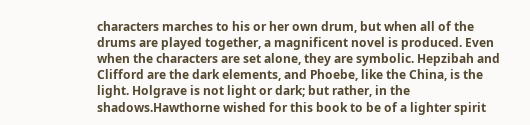characters marches to his or her own drum, but when all of the drums are played together, a magnificent novel is produced. Even when the characters are set alone, they are symbolic. Hepzibah and Clifford are the dark elements, and Phoebe, like the China, is the light. Holgrave is not light or dark; but rather, in the shadows.Hawthorne wished for this book to be of a lighter spirit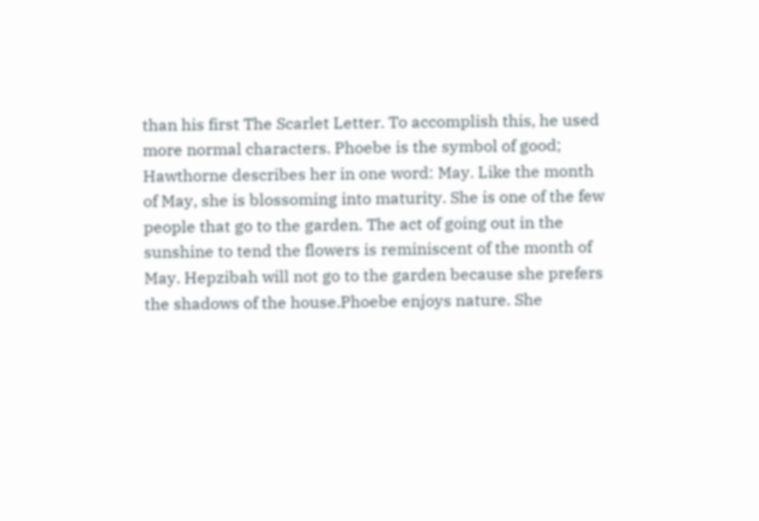than his first The Scarlet Letter. To accomplish this, he used more normal characters. Phoebe is the symbol of good; Hawthorne describes her in one word: May. Like the month of May, she is blossoming into maturity. She is one of the few people that go to the garden. The act of going out in the sunshine to tend the flowers is reminiscent of the month of May. Hepzibah will not go to the garden because she prefers the shadows of the house.Phoebe enjoys nature. She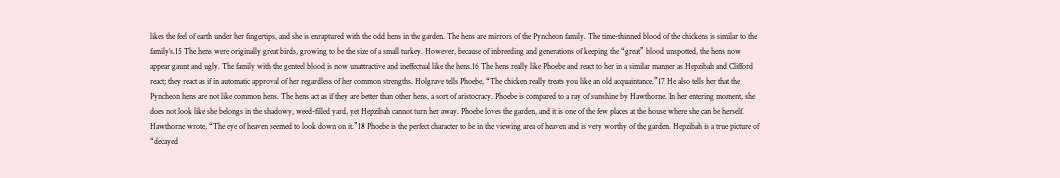likes the feel of earth under her fingertips, and she is enraptured with the odd hens in the garden. The hens are mirrors of the Pyncheon family. The time-thinned blood of the chickens is similar to the family’s.15 The hens were originally great birds, growing to be the size of a small turkey. However, because of inbreeding and generations of keeping the “great” blood unspotted, the hens now appear gaunt and ugly. The family with the genteel blood is now unattractive and ineffectual like the hens.16 The hens really like Phoebe and react to her in a similar manner as Hepzibah and Clifford react; they react as if in automatic approval of her regardless of her common strengths. Holgrave tells Phoebe, “The chicken really treats you like an old acquaintance.”17 He also tells her that the Pyncheon hens are not like common hens. The hens act as if they are better than other hens, a sort of aristocracy. Phoebe is compared to a ray of sunshine by Hawthorne. In her entering moment, she does not look like she belongs in the shadowy, weed-filled yard, yet Hepzibah cannot turn her away. Phoebe loves the garden, and it is one of the few places at the house where she can be herself. Hawthorne wrote, “The eye of heaven seemed to look down on it.”18 Phoebe is the perfect character to be in the viewing area of heaven and is very worthy of the garden. Hepzibah is a true picture of “decayed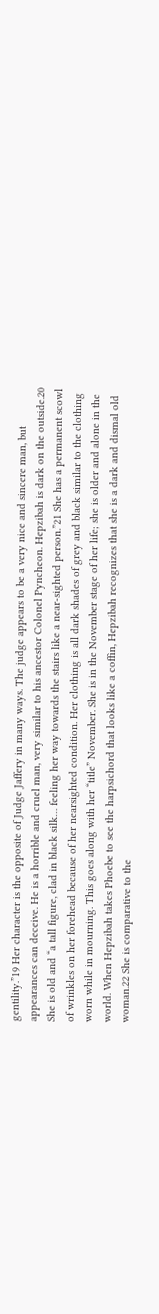gentility.”19 Her character is the opposite of Judge Jaffery in many ways. The judge appears to be a very nice and sincere man, but appearances can deceive. He is a horrible and cruel man, very similar to his ancestor Colonel Pyncheon. Hepzibah is dark on the outside.20 She is old and “a tall figure, clad in black silk… feeling her way towards the stairs like a near-sighted person.”21 She has a permanent scowl of wrinkles on her forehead because of her nearsighted condition. Her clothing is all dark shades of grey and black similar to the clothing worn while in mourning. This goes along with her “title” November. She is in the November stage of her life; she is older and alone in the world. When Hepzibah takes Phoebe to see the harpsichord that looks like a coffin, Hepzibah recognizes that she is a dark and dismal old woman.22 She is comparative to the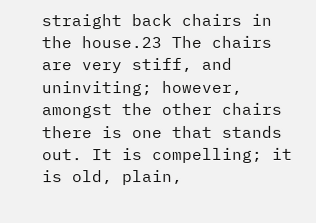straight back chairs in the house.23 The chairs are very stiff, and uninviting; however, amongst the other chairs there is one that stands out. It is compelling; it is old, plain,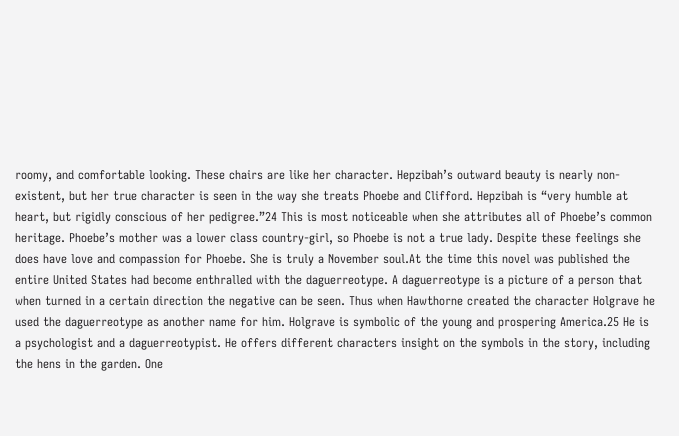roomy, and comfortable looking. These chairs are like her character. Hepzibah’s outward beauty is nearly non-existent, but her true character is seen in the way she treats Phoebe and Clifford. Hepzibah is “very humble at heart, but rigidly conscious of her pedigree.”24 This is most noticeable when she attributes all of Phoebe’s common heritage. Phoebe’s mother was a lower class country-girl, so Phoebe is not a true lady. Despite these feelings she does have love and compassion for Phoebe. She is truly a November soul.At the time this novel was published the entire United States had become enthralled with the daguerreotype. A daguerreotype is a picture of a person that when turned in a certain direction the negative can be seen. Thus when Hawthorne created the character Holgrave he used the daguerreotype as another name for him. Holgrave is symbolic of the young and prospering America.25 He is a psychologist and a daguerreotypist. He offers different characters insight on the symbols in the story, including the hens in the garden. One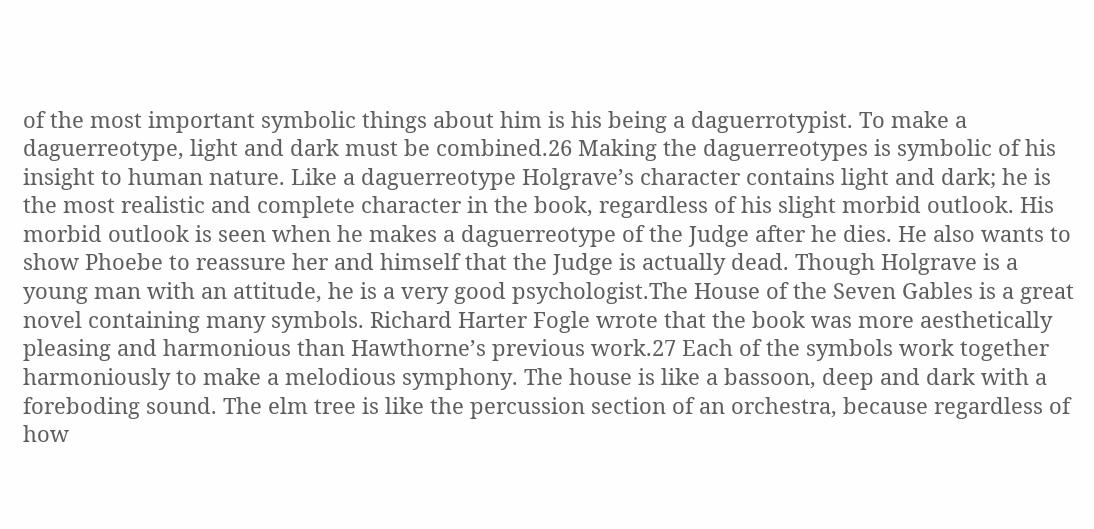of the most important symbolic things about him is his being a daguerrotypist. To make a daguerreotype, light and dark must be combined.26 Making the daguerreotypes is symbolic of his insight to human nature. Like a daguerreotype Holgrave’s character contains light and dark; he is the most realistic and complete character in the book, regardless of his slight morbid outlook. His morbid outlook is seen when he makes a daguerreotype of the Judge after he dies. He also wants to show Phoebe to reassure her and himself that the Judge is actually dead. Though Holgrave is a young man with an attitude, he is a very good psychologist.The House of the Seven Gables is a great novel containing many symbols. Richard Harter Fogle wrote that the book was more aesthetically pleasing and harmonious than Hawthorne’s previous work.27 Each of the symbols work together harmoniously to make a melodious symphony. The house is like a bassoon, deep and dark with a foreboding sound. The elm tree is like the percussion section of an orchestra, because regardless of how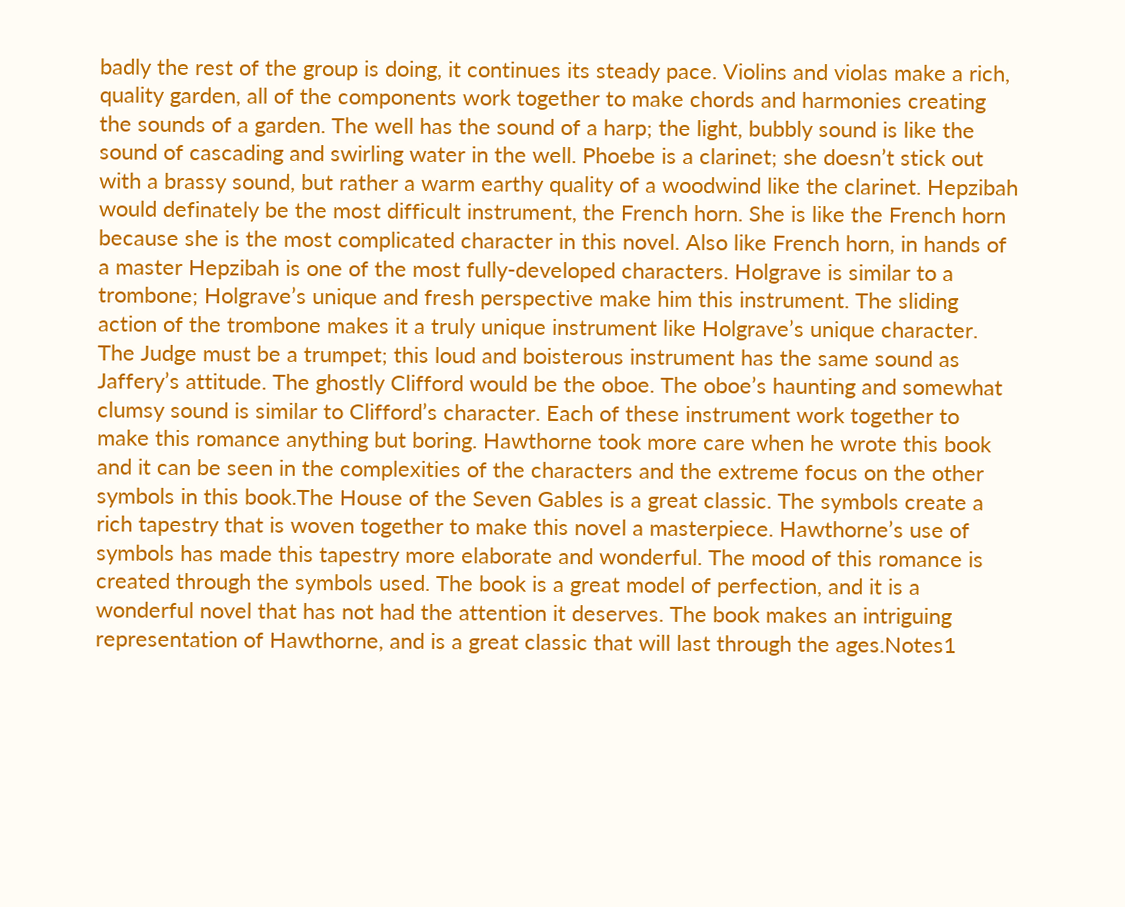badly the rest of the group is doing, it continues its steady pace. Violins and violas make a rich, quality garden, all of the components work together to make chords and harmonies creating the sounds of a garden. The well has the sound of a harp; the light, bubbly sound is like the sound of cascading and swirling water in the well. Phoebe is a clarinet; she doesn’t stick out with a brassy sound, but rather a warm earthy quality of a woodwind like the clarinet. Hepzibah would definately be the most difficult instrument, the French horn. She is like the French horn because she is the most complicated character in this novel. Also like French horn, in hands of a master Hepzibah is one of the most fully-developed characters. Holgrave is similar to a trombone; Holgrave’s unique and fresh perspective make him this instrument. The sliding action of the trombone makes it a truly unique instrument like Holgrave’s unique character. The Judge must be a trumpet; this loud and boisterous instrument has the same sound as Jaffery’s attitude. The ghostly Clifford would be the oboe. The oboe’s haunting and somewhat clumsy sound is similar to Clifford’s character. Each of these instrument work together to make this romance anything but boring. Hawthorne took more care when he wrote this book and it can be seen in the complexities of the characters and the extreme focus on the other symbols in this book.The House of the Seven Gables is a great classic. The symbols create a rich tapestry that is woven together to make this novel a masterpiece. Hawthorne’s use of symbols has made this tapestry more elaborate and wonderful. The mood of this romance is created through the symbols used. The book is a great model of perfection, and it is a wonderful novel that has not had the attention it deserves. The book makes an intriguing representation of Hawthorne, and is a great classic that will last through the ages.Notes1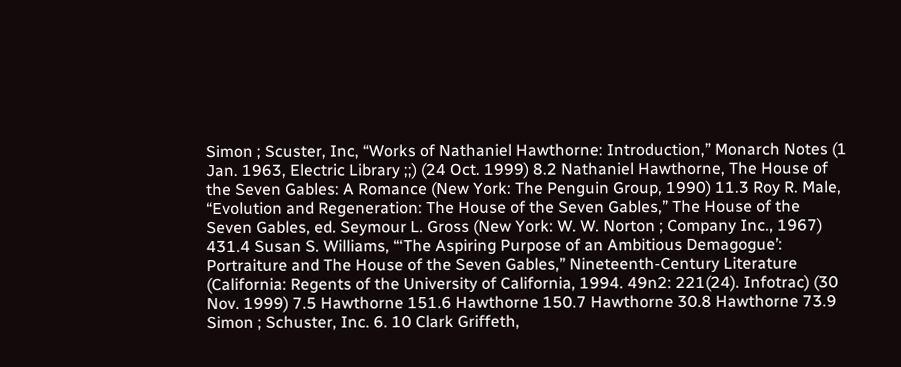Simon ; Scuster, Inc, “Works of Nathaniel Hawthorne: Introduction,” Monarch Notes (1 Jan. 1963, Electric Library ;;) (24 Oct. 1999) 8.2 Nathaniel Hawthorne, The House of the Seven Gables: A Romance (New York: The Penguin Group, 1990) 11.3 Roy R. Male, “Evolution and Regeneration: The House of the Seven Gables,” The House of the Seven Gables, ed. Seymour L. Gross (New York: W. W. Norton ; Company Inc., 1967) 431.4 Susan S. Williams, “‘The Aspiring Purpose of an Ambitious Demagogue’: Portraiture and The House of the Seven Gables,” Nineteenth-Century Literature (California: Regents of the University of California, 1994. 49n2: 221(24). Infotrac) (30 Nov. 1999) 7.5 Hawthorne 151.6 Hawthorne 150.7 Hawthorne 30.8 Hawthorne 73.9 Simon ; Schuster, Inc. 6. 10 Clark Griffeth,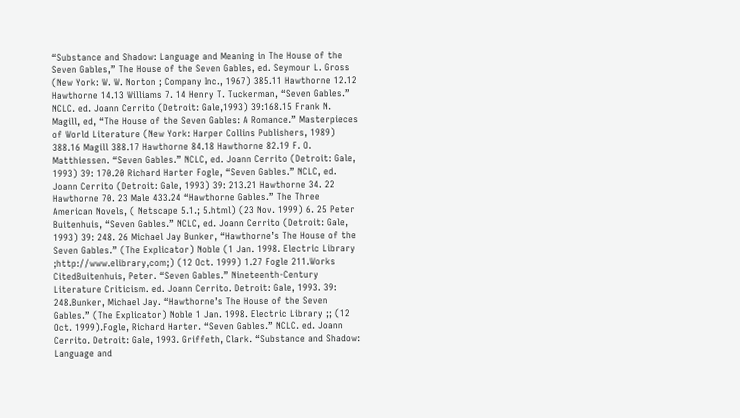“Substance and Shadow: Language and Meaning in The House of the Seven Gables,” The House of the Seven Gables, ed. Seymour L. Gross (New York: W. W. Norton ; Company Inc., 1967) 385.11 Hawthorne 12.12 Hawthorne 14.13 Williams 7. 14 Henry T. Tuckerman, “Seven Gables.” NCLC. ed. Joann Cerrito (Detroit: Gale,1993) 39:168.15 Frank N. Magill, ed, “The House of the Seven Gables: A Romance.” Masterpieces of World Literature (New York: Harper Collins Publishers, 1989) 388.16 Magill 388.17 Hawthorne 84.18 Hawthorne 82.19 F. O. Matthiessen. “Seven Gables.” NCLC, ed. Joann Cerrito (Detroit: Gale, 1993) 39: 170.20 Richard Harter Fogle, “Seven Gables.” NCLC, ed. Joann Cerrito (Detroit: Gale, 1993) 39: 213.21 Hawthorne 34. 22 Hawthorne 70. 23 Male 433.24 “Hawthorne Gables.” The Three American Novels, ( Netscape 5.1.; 5.html) (23 Nov. 1999) 6. 25 Peter Buitenhuis, “Seven Gables.” NCLC, ed. Joann Cerrito (Detroit: Gale, 1993) 39: 248. 26 Michael Jay Bunker, “Hawthorne’s The House of the Seven Gables.” (The Explicator) Noble (1 Jan. 1998. Electric Library ;http://www.elibrary,com;) (12 Oct. 1999) 1.27 Fogle 211.Works CitedBuitenhuis, Peter. “Seven Gables.” Nineteenth-Century Literature Criticism. ed. Joann Cerrito. Detroit: Gale, 1993. 39: 248.Bunker, Michael Jay. “Hawthorne’s The House of the Seven Gables.” (The Explicator) Noble 1 Jan. 1998. Electric Library ;; (12 Oct. 1999).Fogle, Richard Harter. “Seven Gables.” NCLC. ed. Joann Cerrito. Detroit: Gale, 1993. Griffeth, Clark. “Substance and Shadow: Language and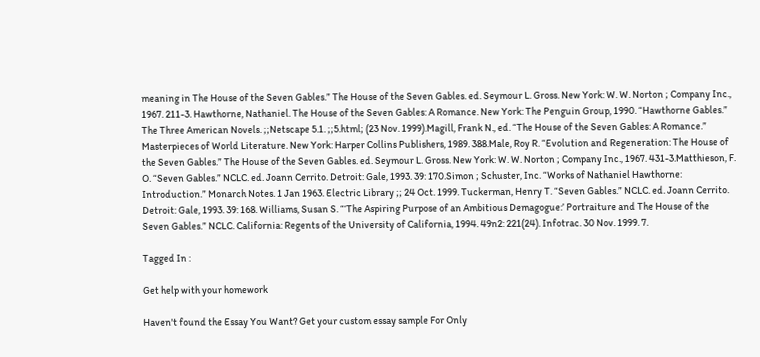meaning in The House of the Seven Gables.” The House of the Seven Gables. ed. Seymour L. Gross. New York: W. W. Norton ; Company Inc., 1967. 211-3. Hawthorne, Nathaniel. The House of the Seven Gables: A Romance. New York: The Penguin Group, 1990. “Hawthorne Gables.” The Three American Novels. ;;Netscape 5.1. ;;5.html; (23 Nov. 1999).Magill, Frank N., ed. “The House of the Seven Gables: A Romance.” Masterpieces of World Literature. New York: Harper Collins Publishers, 1989. 388.Male, Roy R. “Evolution and Regeneration: The House of the Seven Gables.” The House of the Seven Gables. ed. Seymour L. Gross. New York: W. W. Norton ; Company Inc., 1967. 431-3.Matthieson, F. O. “Seven Gables.” NCLC. ed. Joann Cerrito. Detroit: Gale, 1993. 39: 170.Simon ; Schuster, Inc. “Works of Nathaniel Hawthorne: Introduction.” Monarch Notes. 1 Jan 1963. Electric Library ;; 24 Oct. 1999. Tuckerman, Henry T. “Seven Gables.” NCLC. ed. Joann Cerrito. Detroit: Gale, 1993. 39: 168. Williams, Susan S. “‘The Aspiring Purpose of an Ambitious Demagogue:’ Portraiture and The House of the Seven Gables.” NCLC. California: Regents of the University of California, 1994. 49n2: 221(24). Infotrac. 30 Nov. 1999. 7.

Tagged In :

Get help with your homework

Haven't found the Essay You Want? Get your custom essay sample For Only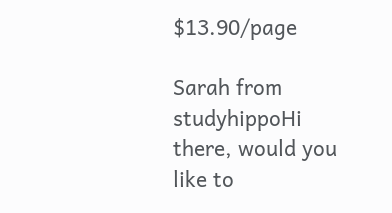$13.90/page

Sarah from studyhippoHi there, would you like to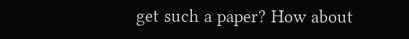get such a paper? How about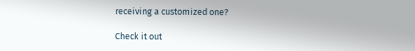receiving a customized one?

Check it out